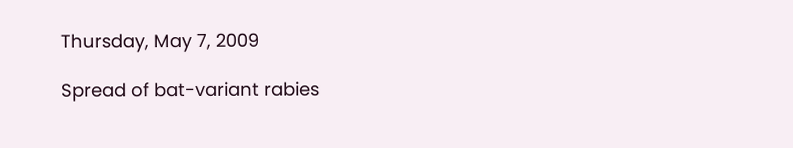Thursday, May 7, 2009

Spread of bat-variant rabies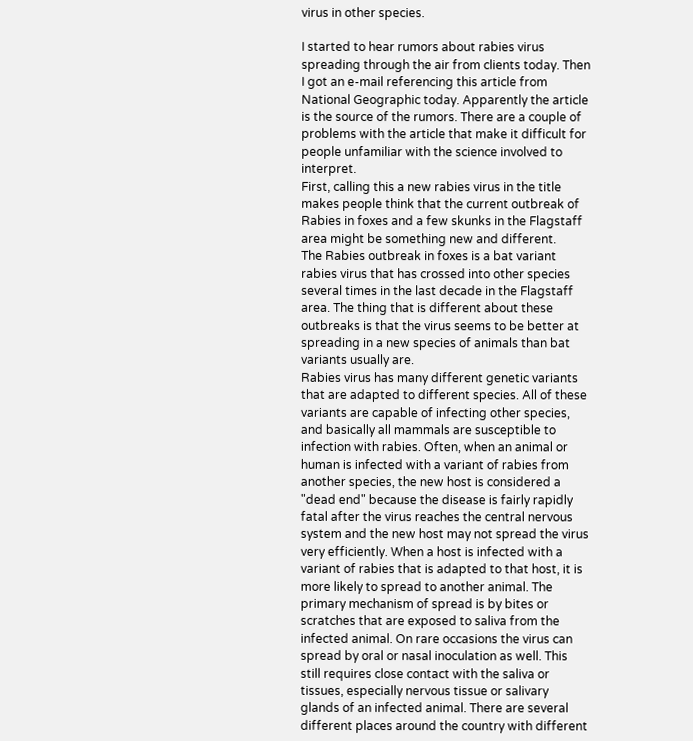virus in other species.

I started to hear rumors about rabies virus spreading through the air from clients today. Then I got an e-mail referencing this article from National Geographic today. Apparently the article is the source of the rumors. There are a couple of problems with the article that make it difficult for people unfamiliar with the science involved to interpret.
First, calling this a new rabies virus in the title makes people think that the current outbreak of Rabies in foxes and a few skunks in the Flagstaff area might be something new and different.
The Rabies outbreak in foxes is a bat variant rabies virus that has crossed into other species several times in the last decade in the Flagstaff area. The thing that is different about these outbreaks is that the virus seems to be better at spreading in a new species of animals than bat variants usually are.
Rabies virus has many different genetic variants that are adapted to different species. All of these variants are capable of infecting other species, and basically all mammals are susceptible to infection with rabies. Often, when an animal or human is infected with a variant of rabies from another species, the new host is considered a "dead end" because the disease is fairly rapidly fatal after the virus reaches the central nervous system and the new host may not spread the virus very efficiently. When a host is infected with a variant of rabies that is adapted to that host, it is more likely to spread to another animal. The primary mechanism of spread is by bites or scratches that are exposed to saliva from the infected animal. On rare occasions the virus can spread by oral or nasal inoculation as well. This still requires close contact with the saliva or tissues, especially nervous tissue or salivary glands of an infected animal. There are several different places around the country with different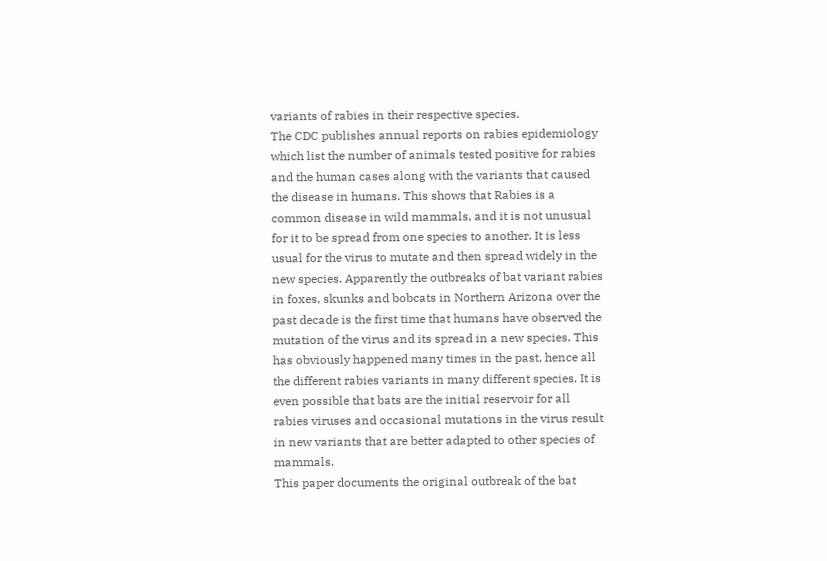variants of rabies in their respective species.
The CDC publishes annual reports on rabies epidemiology which list the number of animals tested positive for rabies and the human cases along with the variants that caused the disease in humans. This shows that Rabies is a common disease in wild mammals, and it is not unusual for it to be spread from one species to another. It is less usual for the virus to mutate and then spread widely in the new species. Apparently the outbreaks of bat variant rabies in foxes, skunks and bobcats in Northern Arizona over the past decade is the first time that humans have observed the mutation of the virus and its spread in a new species. This has obviously happened many times in the past, hence all the different rabies variants in many different species. It is even possible that bats are the initial reservoir for all rabies viruses and occasional mutations in the virus result in new variants that are better adapted to other species of mammals.
This paper documents the original outbreak of the bat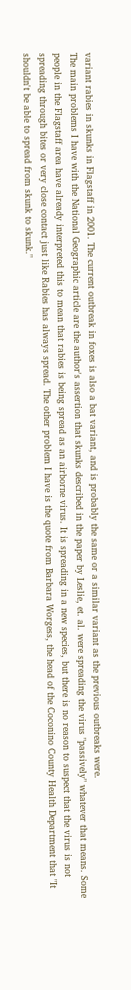variant rabies in skunks in Flagstaff in 2001. The current outbreak in foxes is also a bat variant, and is probably the same or a similar variant as the previous outbreaks were.
The main problems I have with the National Geographic article are the author's assertion that skunks described in the paper by Leslie, et. al. were spreading the virus "passively" whatever that means. Some people in the Flagstaff area have already interpreted this to mean that rabies is being spread as an airborne virus. It is spreading in a new species, but there is no reason to suspect that the virus is not spreading through bites or very close contact just like Rabies has always spread. The other problem I have is the quote from Barbara Worgess, the head of the Coconino County Health Department that "It shouldn't be able to spread from skunk to skunk."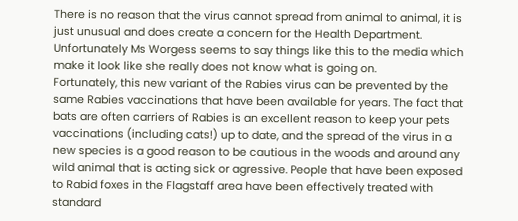There is no reason that the virus cannot spread from animal to animal, it is just unusual and does create a concern for the Health Department. Unfortunately Ms Worgess seems to say things like this to the media which make it look like she really does not know what is going on.
Fortunately, this new variant of the Rabies virus can be prevented by the same Rabies vaccinations that have been available for years. The fact that bats are often carriers of Rabies is an excellent reason to keep your pets vaccinations (including cats!) up to date, and the spread of the virus in a new species is a good reason to be cautious in the woods and around any wild animal that is acting sick or agressive. People that have been exposed to Rabid foxes in the Flagstaff area have been effectively treated with standard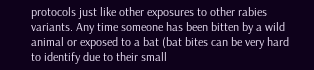protocols just like other exposures to other rabies variants. Any time someone has been bitten by a wild animal or exposed to a bat (bat bites can be very hard to identify due to their small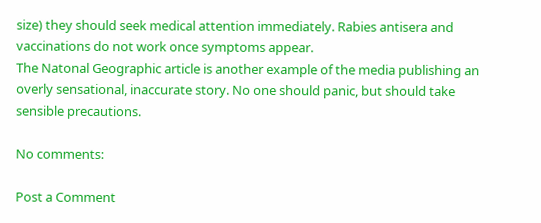size) they should seek medical attention immediately. Rabies antisera and vaccinations do not work once symptoms appear.
The Natonal Geographic article is another example of the media publishing an overly sensational, inaccurate story. No one should panic, but should take sensible precautions.

No comments:

Post a Comment